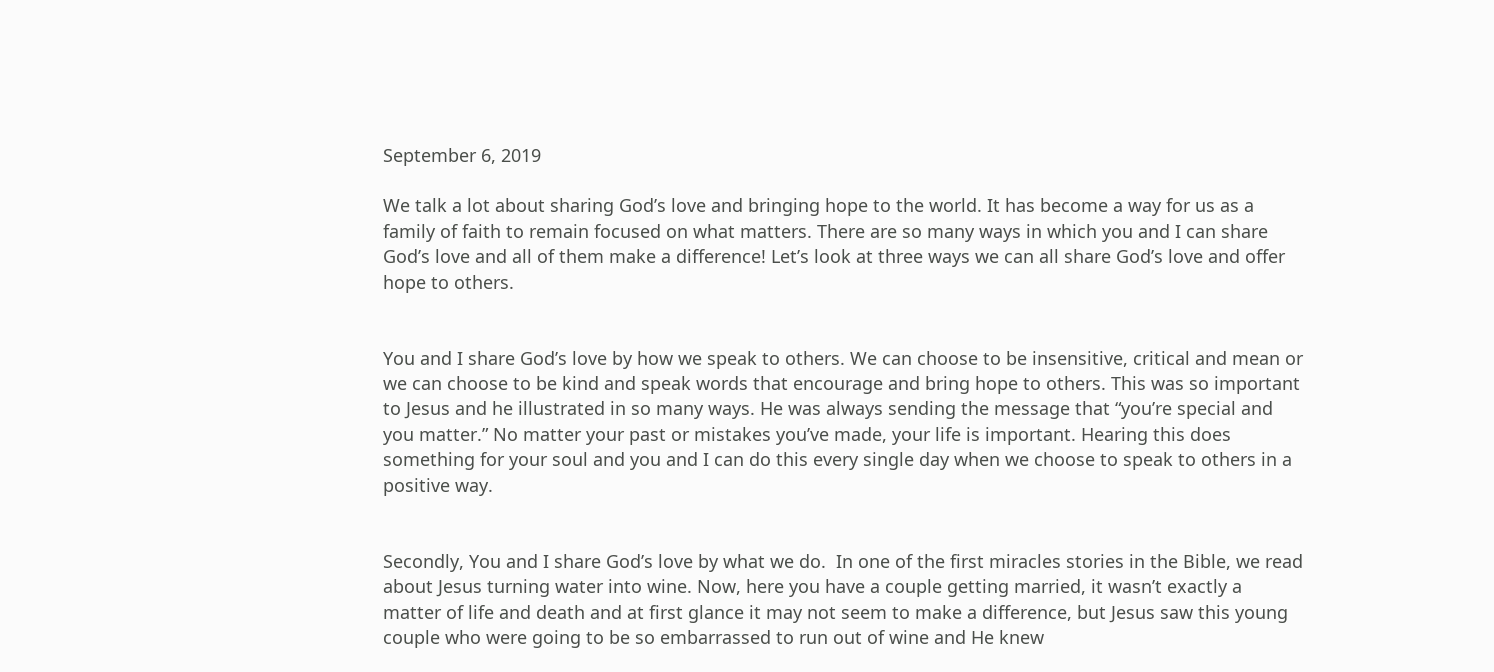September 6, 2019

We talk a lot about sharing God’s love and bringing hope to the world. It has become a way for us as a family of faith to remain focused on what matters. There are so many ways in which you and I can share God’s love and all of them make a difference! Let’s look at three ways we can all share God’s love and offer hope to others.


You and I share God’s love by how we speak to others. We can choose to be insensitive, critical and mean or we can choose to be kind and speak words that encourage and bring hope to others. This was so important to Jesus and he illustrated in so many ways. He was always sending the message that “you’re special and you matter.” No matter your past or mistakes you’ve made, your life is important. Hearing this does something for your soul and you and I can do this every single day when we choose to speak to others in a positive way.


Secondly, You and I share God’s love by what we do.  In one of the first miracles stories in the Bible, we read about Jesus turning water into wine. Now, here you have a couple getting married, it wasn’t exactly a matter of life and death and at first glance it may not seem to make a difference, but Jesus saw this young couple who were going to be so embarrassed to run out of wine and He knew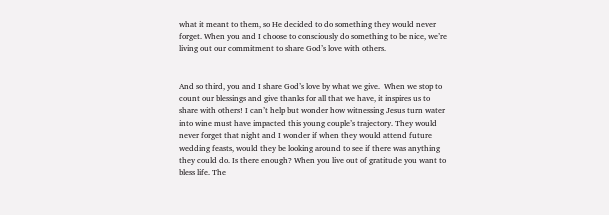what it meant to them, so He decided to do something they would never forget. When you and I choose to consciously do something to be nice, we’re living out our commitment to share God’s love with others.


And so third, you and I share God’s love by what we give.  When we stop to count our blessings and give thanks for all that we have, it inspires us to share with others! I can’t help but wonder how witnessing Jesus turn water into wine must have impacted this young couple’s trajectory. They would never forget that night and I wonder if when they would attend future wedding feasts, would they be looking around to see if there was anything they could do. Is there enough? When you live out of gratitude you want to bless life. The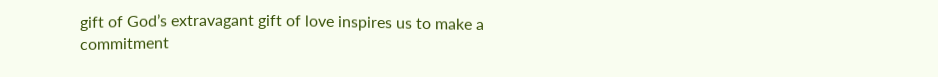gift of God’s extravagant gift of love inspires us to make a commitment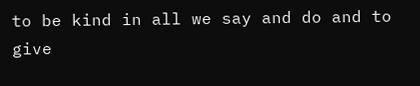to be kind in all we say and do and to give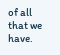of all that we have.